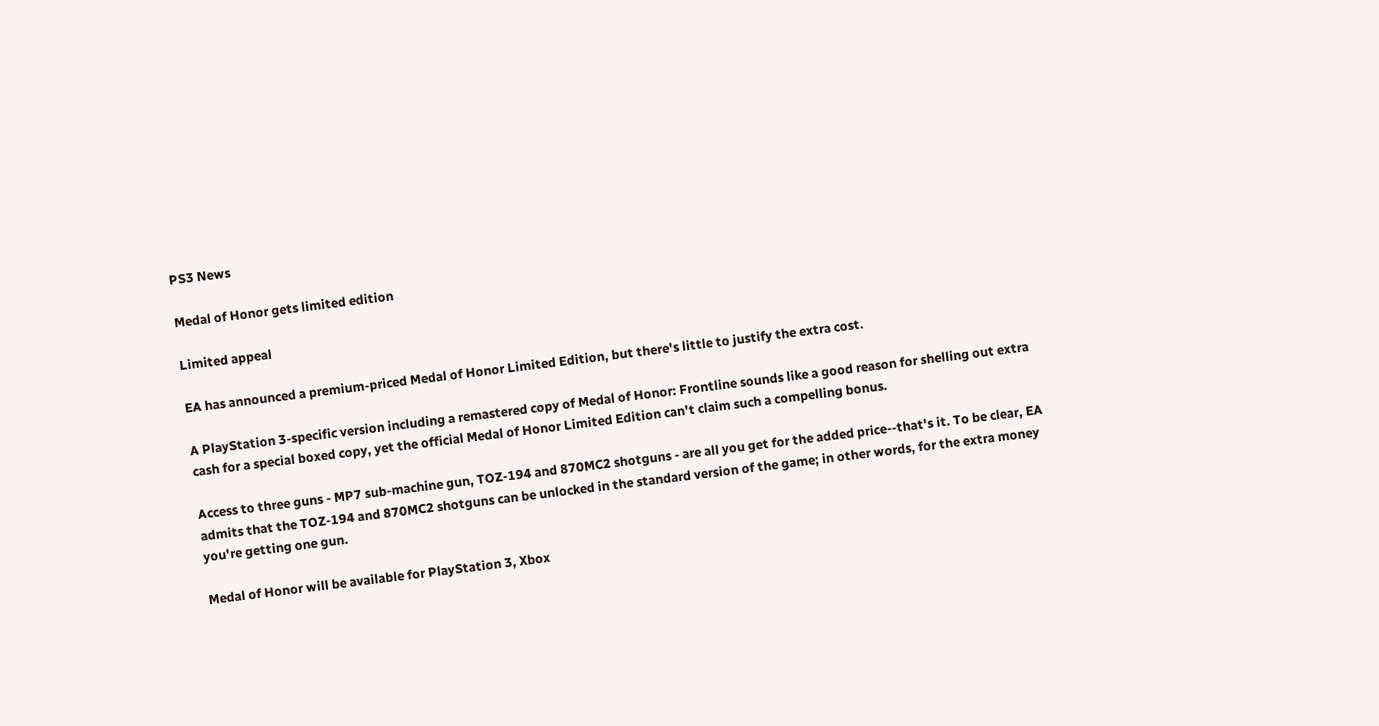PS3 News

Medal of Honor gets limited edition

Limited appeal

EA has announced a premium-priced Medal of Honor Limited Edition, but there's little to justify the extra cost.

A PlayStation 3-specific version including a remastered copy of Medal of Honor: Frontline sounds like a good reason for shelling out extra cash for a special boxed copy, yet the official Medal of Honor Limited Edition can't claim such a compelling bonus.

Access to three guns - MP7 sub-machine gun, TOZ-194 and 870MC2 shotguns - are all you get for the added price--that's it. To be clear, EA admits that the TOZ-194 and 870MC2 shotguns can be unlocked in the standard version of the game; in other words, for the extra money you're getting one gun.

Medal of Honor will be available for PlayStation 3, Xbox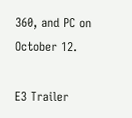360, and PC on October 12.

E3 Trailer